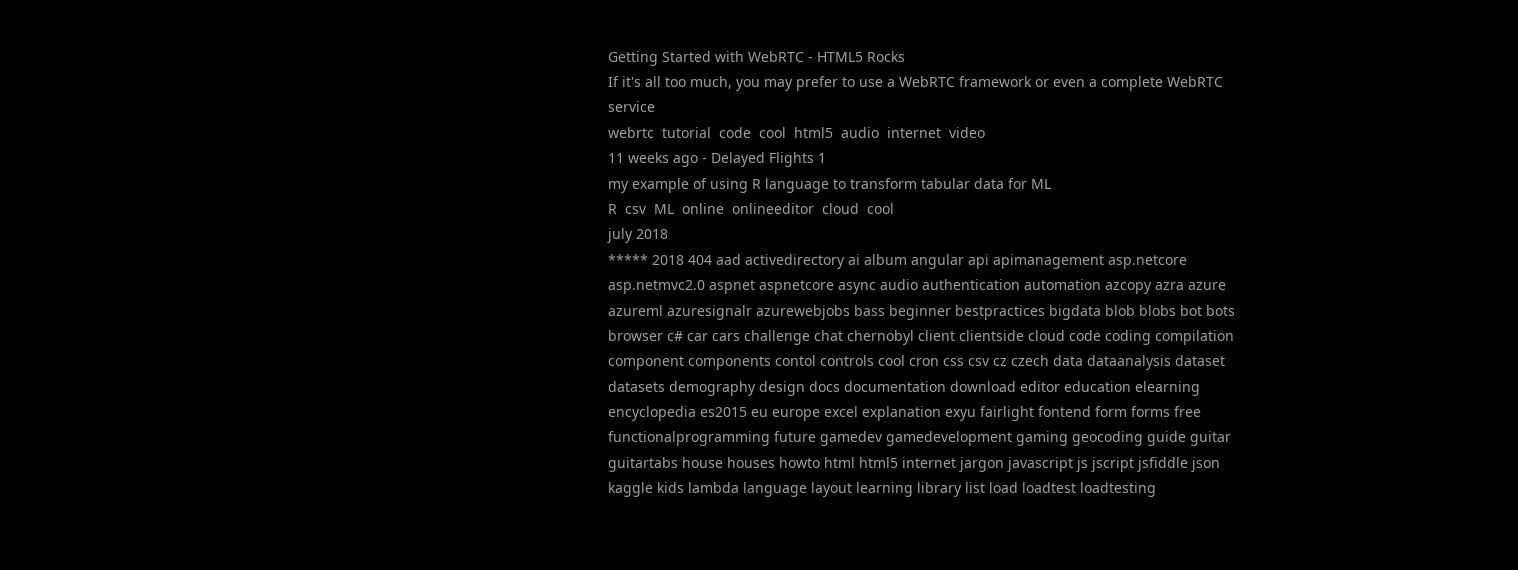Getting Started with WebRTC - HTML5 Rocks
If it's all too much, you may prefer to use a WebRTC framework or even a complete WebRTC service
webrtc  tutorial  code  cool  html5  audio  internet  video
11 weeks ago - Delayed Flights 1
my example of using R language to transform tabular data for ML
R  csv  ML  online  onlineeditor  cloud  cool
july 2018
***** 2018 404 aad activedirectory ai album angular api apimanagement asp.netcore asp.netmvc2.0 aspnet aspnetcore async audio authentication automation azcopy azra azure azureml azuresignalr azurewebjobs bass beginner bestpractices bigdata blob blobs bot bots browser c# car cars challenge chat chernobyl client clientside cloud code coding compilation component components contol controls cool cron css csv cz czech data dataanalysis dataset datasets demography design docs documentation download editor education elearning encyclopedia es2015 eu europe excel explanation exyu fairlight fontend form forms free functionalprogramming future gamedev gamedevelopment gaming geocoding guide guitar guitartabs house houses howto html html5 internet jargon javascript js jscript jsfiddle json kaggle kids lambda language layout learning library list load loadtest loadtesting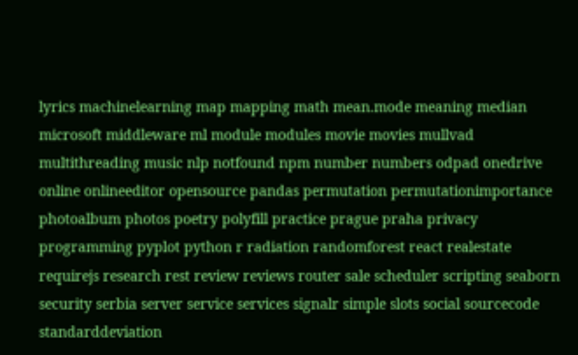lyrics machinelearning map mapping math mean.mode meaning median microsoft middleware ml module modules movie movies mullvad multithreading music nlp notfound npm number numbers odpad onedrive online onlineeditor opensource pandas permutation permutationimportance photoalbum photos poetry polyfill practice prague praha privacy programming pyplot python r radiation randomforest react realestate requirejs research rest review reviews router sale scheduler scripting seaborn security serbia server service services signalr simple slots social sourcecode standarddeviation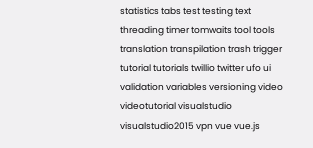statistics tabs test testing text threading timer tomwaits tool tools translation transpilation trash trigger tutorial tutorials twillio twitter ufo ui validation variables versioning video videotutorial visualstudio visualstudio2015 vpn vue vue.js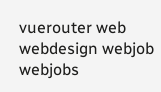vuerouter web webdesign webjob webjobs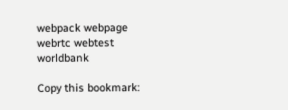webpack webpage webrtc webtest worldbank

Copy this bookmark: